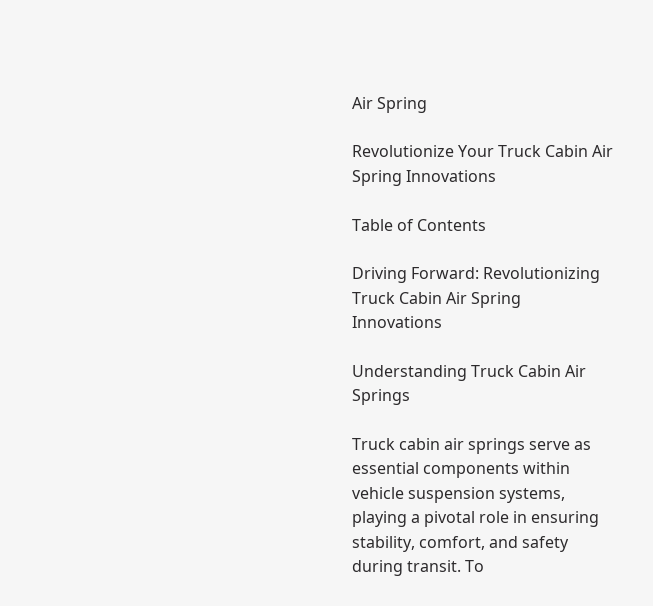Air Spring

Revolutionize Your Truck Cabin Air Spring Innovations

Table of Contents

Driving Forward: Revolutionizing Truck Cabin Air Spring Innovations

Understanding Truck Cabin Air Springs

Truck cabin air springs serve as essential components within vehicle suspension systems, playing a pivotal role in ensuring stability, comfort, and safety during transit. To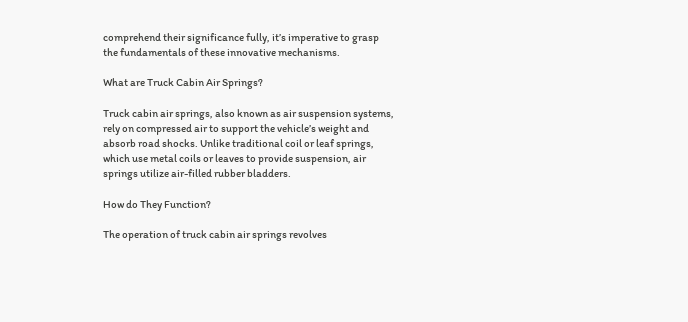comprehend their significance fully, it’s imperative to grasp the fundamentals of these innovative mechanisms.

What are Truck Cabin Air Springs?

Truck cabin air springs, also known as air suspension systems, rely on compressed air to support the vehicle’s weight and absorb road shocks. Unlike traditional coil or leaf springs, which use metal coils or leaves to provide suspension, air springs utilize air-filled rubber bladders.

How do They Function?

The operation of truck cabin air springs revolves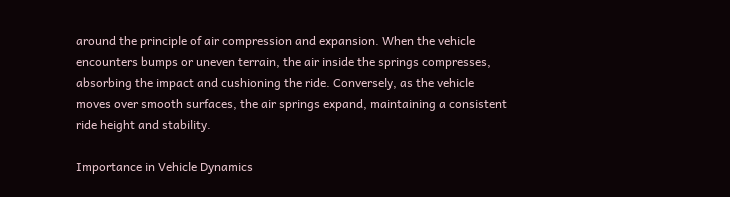around the principle of air compression and expansion. When the vehicle encounters bumps or uneven terrain, the air inside the springs compresses, absorbing the impact and cushioning the ride. Conversely, as the vehicle moves over smooth surfaces, the air springs expand, maintaining a consistent ride height and stability.

Importance in Vehicle Dynamics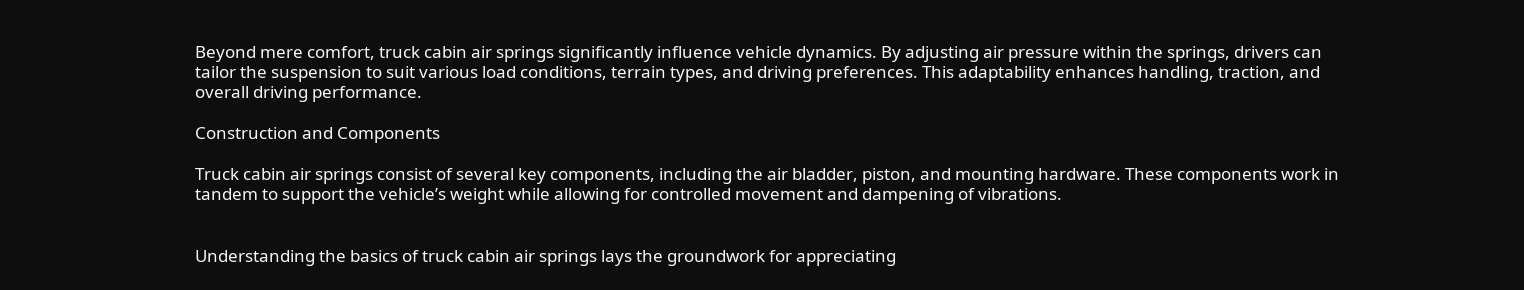Beyond mere comfort, truck cabin air springs significantly influence vehicle dynamics. By adjusting air pressure within the springs, drivers can tailor the suspension to suit various load conditions, terrain types, and driving preferences. This adaptability enhances handling, traction, and overall driving performance.

Construction and Components

Truck cabin air springs consist of several key components, including the air bladder, piston, and mounting hardware. These components work in tandem to support the vehicle’s weight while allowing for controlled movement and dampening of vibrations.


Understanding the basics of truck cabin air springs lays the groundwork for appreciating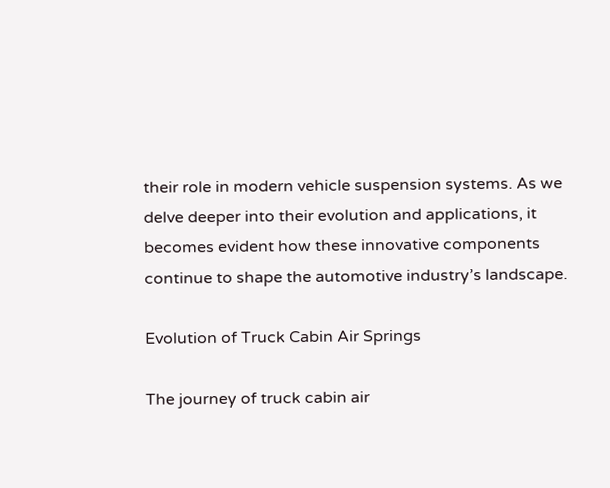their role in modern vehicle suspension systems. As we delve deeper into their evolution and applications, it becomes evident how these innovative components continue to shape the automotive industry’s landscape.

Evolution of Truck Cabin Air Springs

The journey of truck cabin air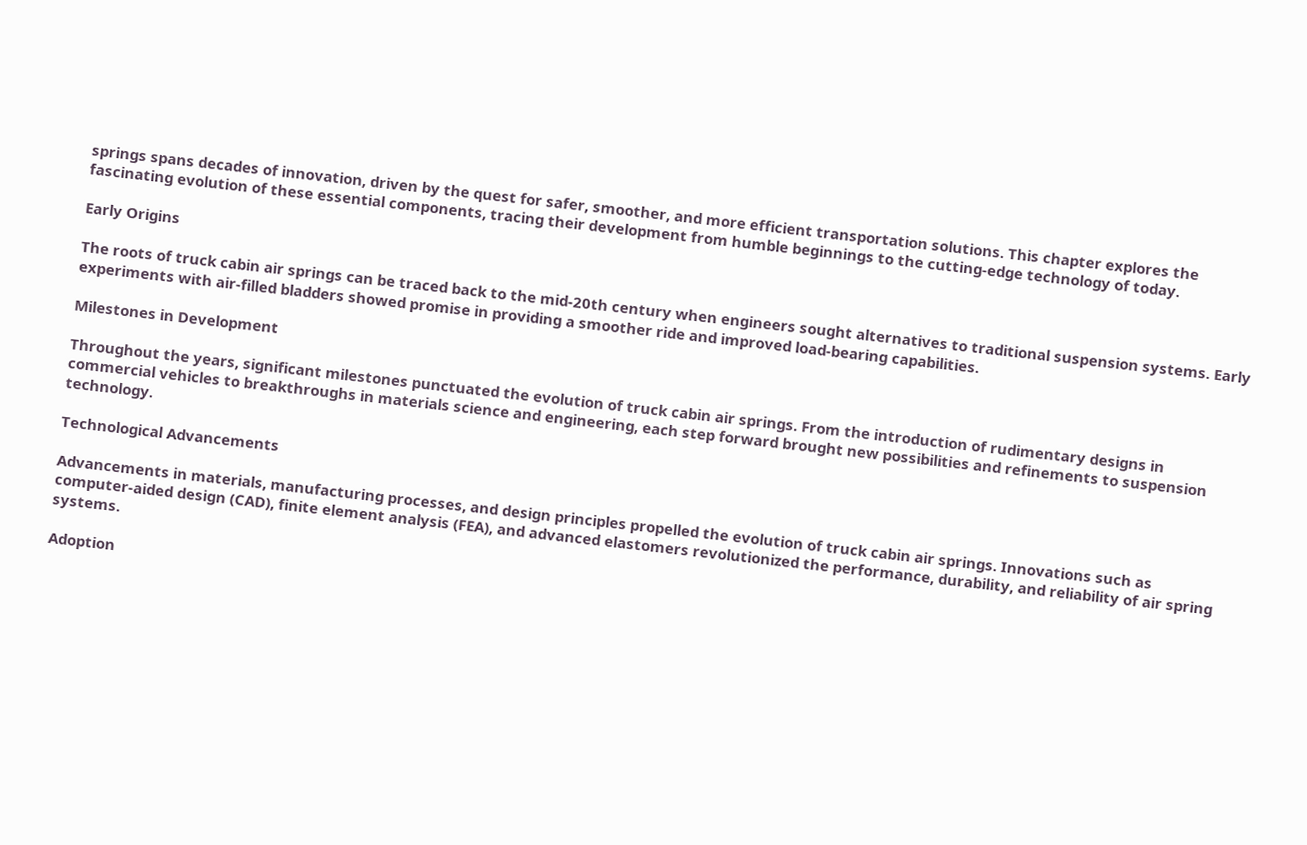springs spans decades of innovation, driven by the quest for safer, smoother, and more efficient transportation solutions. This chapter explores the fascinating evolution of these essential components, tracing their development from humble beginnings to the cutting-edge technology of today.

Early Origins

The roots of truck cabin air springs can be traced back to the mid-20th century when engineers sought alternatives to traditional suspension systems. Early experiments with air-filled bladders showed promise in providing a smoother ride and improved load-bearing capabilities.

Milestones in Development

Throughout the years, significant milestones punctuated the evolution of truck cabin air springs. From the introduction of rudimentary designs in commercial vehicles to breakthroughs in materials science and engineering, each step forward brought new possibilities and refinements to suspension technology.

Technological Advancements

Advancements in materials, manufacturing processes, and design principles propelled the evolution of truck cabin air springs. Innovations such as computer-aided design (CAD), finite element analysis (FEA), and advanced elastomers revolutionized the performance, durability, and reliability of air spring systems.

Adoption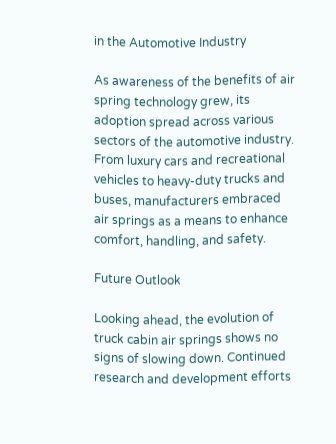in the Automotive Industry

As awareness of the benefits of air spring technology grew, its adoption spread across various sectors of the automotive industry. From luxury cars and recreational vehicles to heavy-duty trucks and buses, manufacturers embraced air springs as a means to enhance comfort, handling, and safety.

Future Outlook

Looking ahead, the evolution of truck cabin air springs shows no signs of slowing down. Continued research and development efforts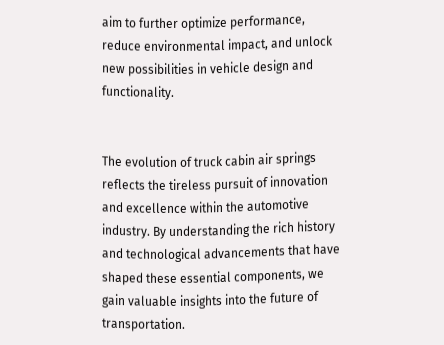aim to further optimize performance, reduce environmental impact, and unlock new possibilities in vehicle design and functionality.


The evolution of truck cabin air springs reflects the tireless pursuit of innovation and excellence within the automotive industry. By understanding the rich history and technological advancements that have shaped these essential components, we gain valuable insights into the future of transportation.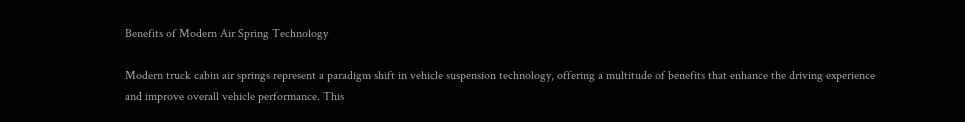Benefits of Modern Air Spring Technology

Modern truck cabin air springs represent a paradigm shift in vehicle suspension technology, offering a multitude of benefits that enhance the driving experience and improve overall vehicle performance. This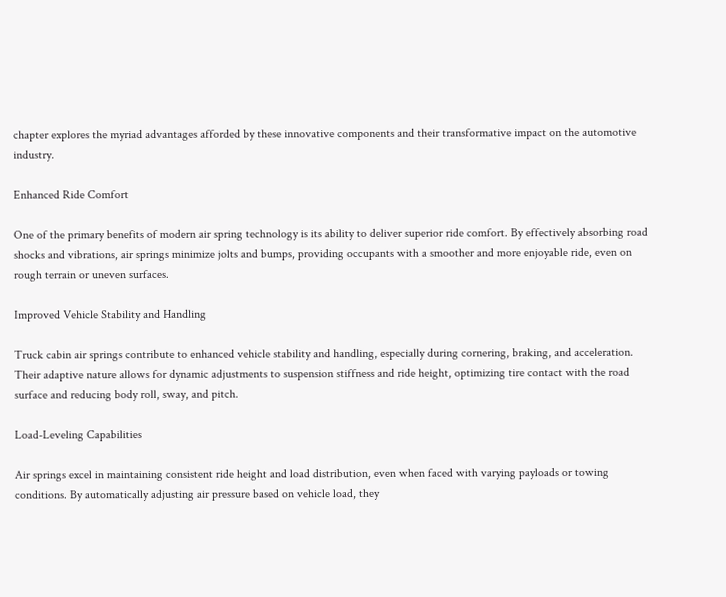chapter explores the myriad advantages afforded by these innovative components and their transformative impact on the automotive industry.

Enhanced Ride Comfort

One of the primary benefits of modern air spring technology is its ability to deliver superior ride comfort. By effectively absorbing road shocks and vibrations, air springs minimize jolts and bumps, providing occupants with a smoother and more enjoyable ride, even on rough terrain or uneven surfaces.

Improved Vehicle Stability and Handling

Truck cabin air springs contribute to enhanced vehicle stability and handling, especially during cornering, braking, and acceleration. Their adaptive nature allows for dynamic adjustments to suspension stiffness and ride height, optimizing tire contact with the road surface and reducing body roll, sway, and pitch.

Load-Leveling Capabilities

Air springs excel in maintaining consistent ride height and load distribution, even when faced with varying payloads or towing conditions. By automatically adjusting air pressure based on vehicle load, they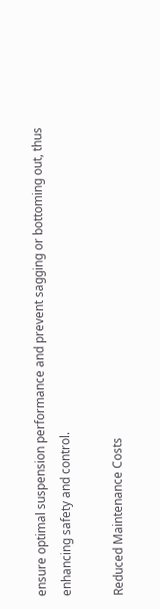ensure optimal suspension performance and prevent sagging or bottoming out, thus enhancing safety and control.

Reduced Maintenance Costs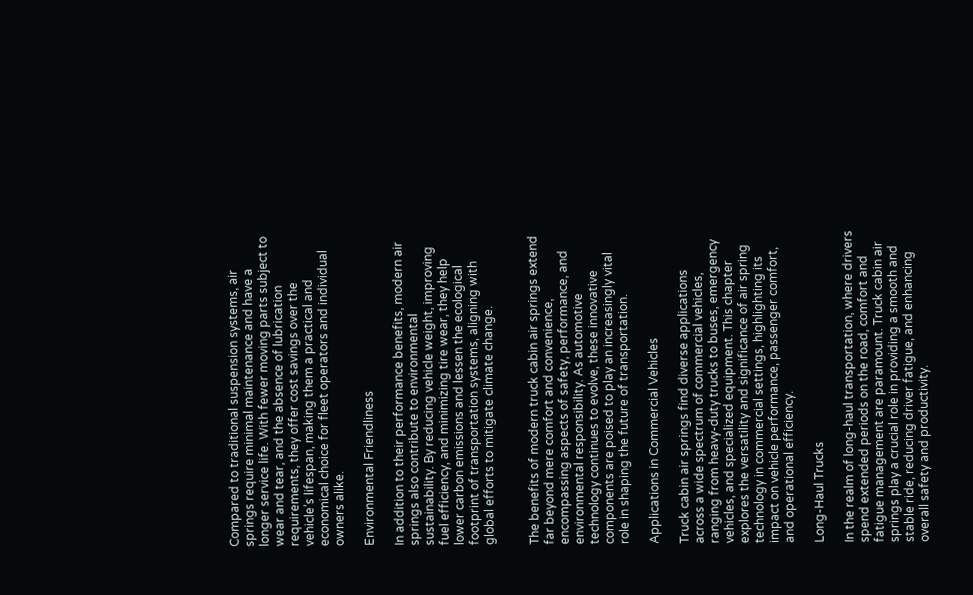Compared to traditional suspension systems, air springs require minimal maintenance and have a longer service life. With fewer moving parts subject to wear and tear, and the absence of lubrication requirements, they offer cost savings over the vehicle’s lifespan, making them a practical and economical choice for fleet operators and individual owners alike.

Environmental Friendliness

In addition to their performance benefits, modern air springs also contribute to environmental sustainability. By reducing vehicle weight, improving fuel efficiency, and minimizing tire wear, they help lower carbon emissions and lessen the ecological footprint of transportation systems, aligning with global efforts to mitigate climate change.


The benefits of modern truck cabin air springs extend far beyond mere comfort and convenience, encompassing aspects of safety, performance, and environmental responsibility. As automotive technology continues to evolve, these innovative components are poised to play an increasingly vital role in shaping the future of transportation.

Applications in Commercial Vehicles

Truck cabin air springs find diverse applications across a wide spectrum of commercial vehicles, ranging from heavy-duty trucks to buses, emergency vehicles, and specialized equipment. This chapter explores the versatility and significance of air spring technology in commercial settings, highlighting its impact on vehicle performance, passenger comfort, and operational efficiency.

Long-Haul Trucks

In the realm of long-haul transportation, where drivers spend extended periods on the road, comfort and fatigue management are paramount. Truck cabin air springs play a crucial role in providing a smooth and stable ride, reducing driver fatigue, and enhancing overall safety and productivity.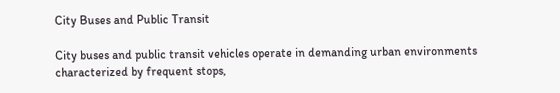City Buses and Public Transit

City buses and public transit vehicles operate in demanding urban environments characterized by frequent stops,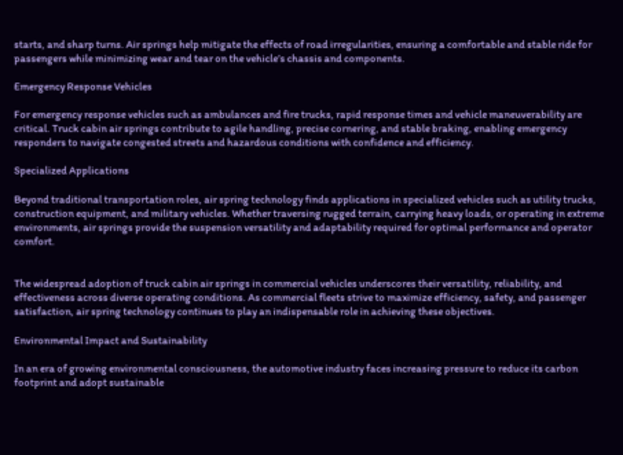starts, and sharp turns. Air springs help mitigate the effects of road irregularities, ensuring a comfortable and stable ride for passengers while minimizing wear and tear on the vehicle’s chassis and components.

Emergency Response Vehicles

For emergency response vehicles such as ambulances and fire trucks, rapid response times and vehicle maneuverability are critical. Truck cabin air springs contribute to agile handling, precise cornering, and stable braking, enabling emergency responders to navigate congested streets and hazardous conditions with confidence and efficiency.

Specialized Applications

Beyond traditional transportation roles, air spring technology finds applications in specialized vehicles such as utility trucks, construction equipment, and military vehicles. Whether traversing rugged terrain, carrying heavy loads, or operating in extreme environments, air springs provide the suspension versatility and adaptability required for optimal performance and operator comfort.


The widespread adoption of truck cabin air springs in commercial vehicles underscores their versatility, reliability, and effectiveness across diverse operating conditions. As commercial fleets strive to maximize efficiency, safety, and passenger satisfaction, air spring technology continues to play an indispensable role in achieving these objectives.

Environmental Impact and Sustainability

In an era of growing environmental consciousness, the automotive industry faces increasing pressure to reduce its carbon footprint and adopt sustainable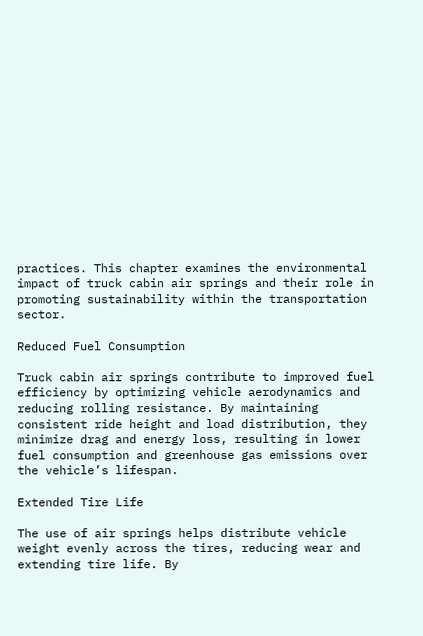practices. This chapter examines the environmental impact of truck cabin air springs and their role in promoting sustainability within the transportation sector.

Reduced Fuel Consumption

Truck cabin air springs contribute to improved fuel efficiency by optimizing vehicle aerodynamics and reducing rolling resistance. By maintaining consistent ride height and load distribution, they minimize drag and energy loss, resulting in lower fuel consumption and greenhouse gas emissions over the vehicle’s lifespan.

Extended Tire Life

The use of air springs helps distribute vehicle weight evenly across the tires, reducing wear and extending tire life. By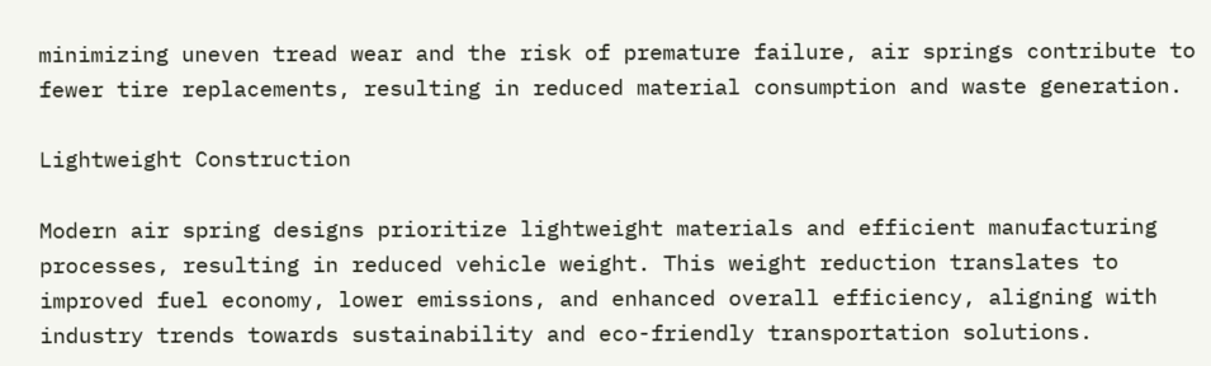minimizing uneven tread wear and the risk of premature failure, air springs contribute to fewer tire replacements, resulting in reduced material consumption and waste generation.

Lightweight Construction

Modern air spring designs prioritize lightweight materials and efficient manufacturing processes, resulting in reduced vehicle weight. This weight reduction translates to improved fuel economy, lower emissions, and enhanced overall efficiency, aligning with industry trends towards sustainability and eco-friendly transportation solutions.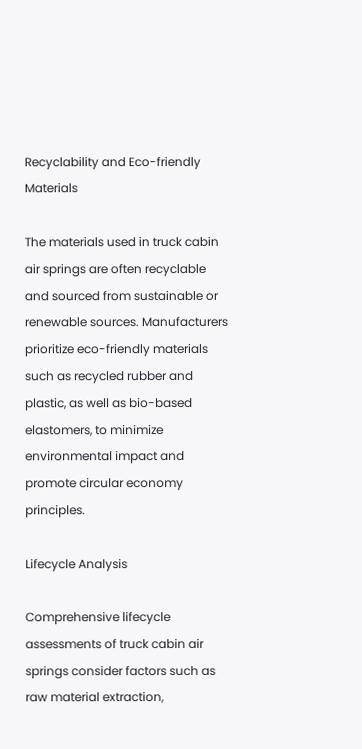Recyclability and Eco-friendly Materials

The materials used in truck cabin air springs are often recyclable and sourced from sustainable or renewable sources. Manufacturers prioritize eco-friendly materials such as recycled rubber and plastic, as well as bio-based elastomers, to minimize environmental impact and promote circular economy principles.

Lifecycle Analysis

Comprehensive lifecycle assessments of truck cabin air springs consider factors such as raw material extraction,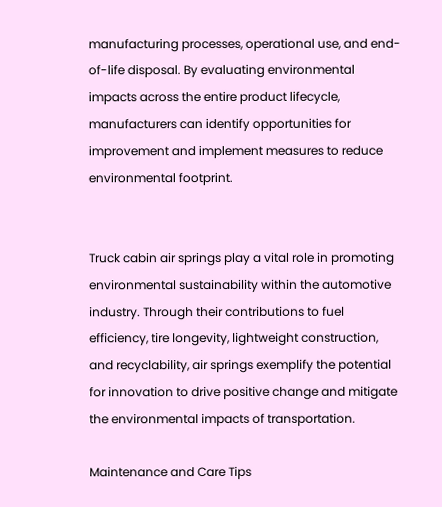manufacturing processes, operational use, and end-of-life disposal. By evaluating environmental impacts across the entire product lifecycle, manufacturers can identify opportunities for improvement and implement measures to reduce environmental footprint.


Truck cabin air springs play a vital role in promoting environmental sustainability within the automotive industry. Through their contributions to fuel efficiency, tire longevity, lightweight construction, and recyclability, air springs exemplify the potential for innovation to drive positive change and mitigate the environmental impacts of transportation.

Maintenance and Care Tips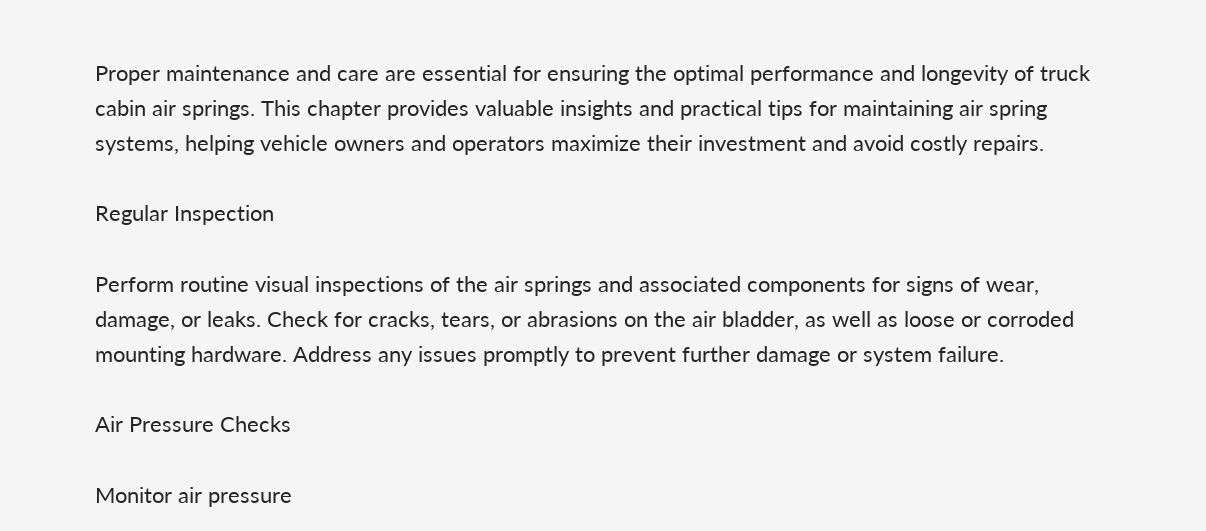Proper maintenance and care are essential for ensuring the optimal performance and longevity of truck cabin air springs. This chapter provides valuable insights and practical tips for maintaining air spring systems, helping vehicle owners and operators maximize their investment and avoid costly repairs.

Regular Inspection

Perform routine visual inspections of the air springs and associated components for signs of wear, damage, or leaks. Check for cracks, tears, or abrasions on the air bladder, as well as loose or corroded mounting hardware. Address any issues promptly to prevent further damage or system failure.

Air Pressure Checks

Monitor air pressure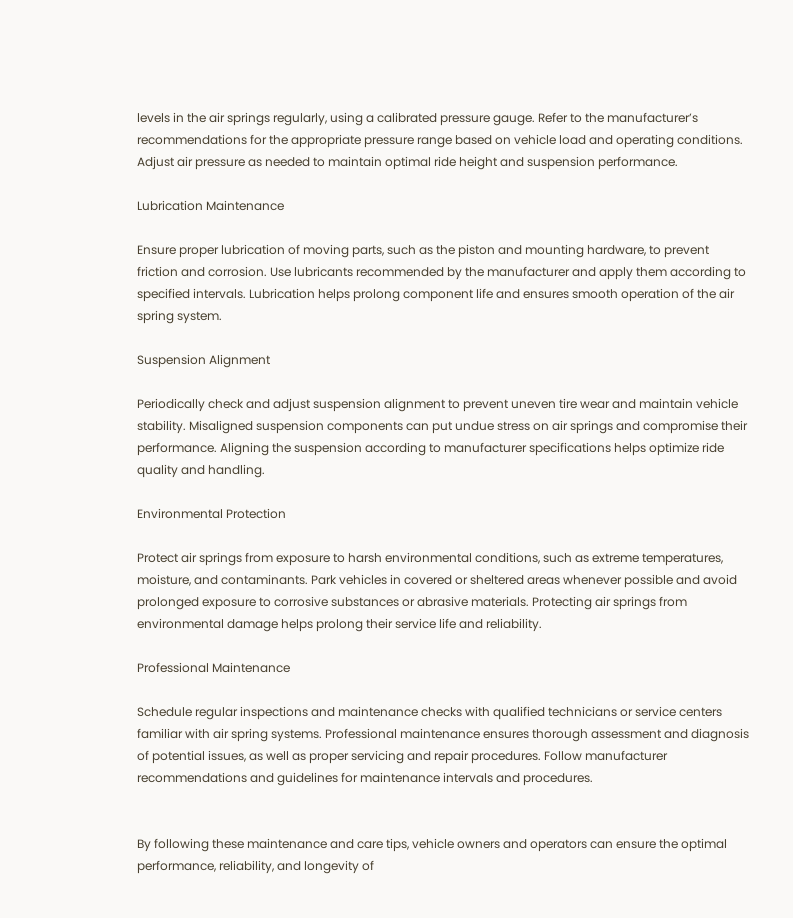levels in the air springs regularly, using a calibrated pressure gauge. Refer to the manufacturer’s recommendations for the appropriate pressure range based on vehicle load and operating conditions. Adjust air pressure as needed to maintain optimal ride height and suspension performance.

Lubrication Maintenance

Ensure proper lubrication of moving parts, such as the piston and mounting hardware, to prevent friction and corrosion. Use lubricants recommended by the manufacturer and apply them according to specified intervals. Lubrication helps prolong component life and ensures smooth operation of the air spring system.

Suspension Alignment

Periodically check and adjust suspension alignment to prevent uneven tire wear and maintain vehicle stability. Misaligned suspension components can put undue stress on air springs and compromise their performance. Aligning the suspension according to manufacturer specifications helps optimize ride quality and handling.

Environmental Protection

Protect air springs from exposure to harsh environmental conditions, such as extreme temperatures, moisture, and contaminants. Park vehicles in covered or sheltered areas whenever possible and avoid prolonged exposure to corrosive substances or abrasive materials. Protecting air springs from environmental damage helps prolong their service life and reliability.

Professional Maintenance

Schedule regular inspections and maintenance checks with qualified technicians or service centers familiar with air spring systems. Professional maintenance ensures thorough assessment and diagnosis of potential issues, as well as proper servicing and repair procedures. Follow manufacturer recommendations and guidelines for maintenance intervals and procedures.


By following these maintenance and care tips, vehicle owners and operators can ensure the optimal performance, reliability, and longevity of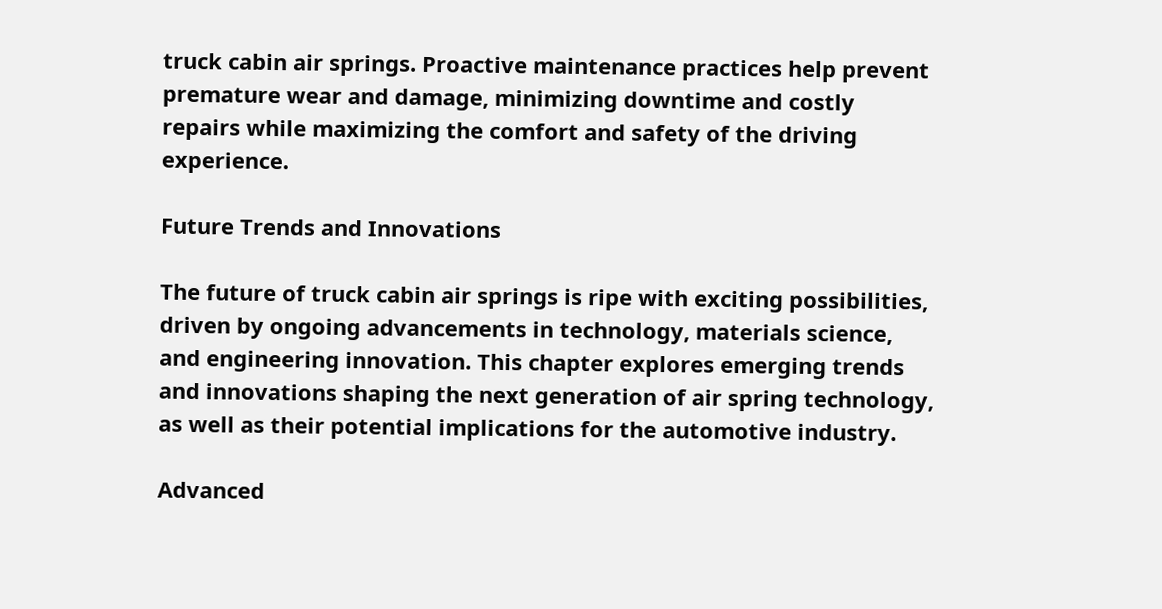truck cabin air springs. Proactive maintenance practices help prevent premature wear and damage, minimizing downtime and costly repairs while maximizing the comfort and safety of the driving experience.

Future Trends and Innovations

The future of truck cabin air springs is ripe with exciting possibilities, driven by ongoing advancements in technology, materials science, and engineering innovation. This chapter explores emerging trends and innovations shaping the next generation of air spring technology, as well as their potential implications for the automotive industry.

Advanced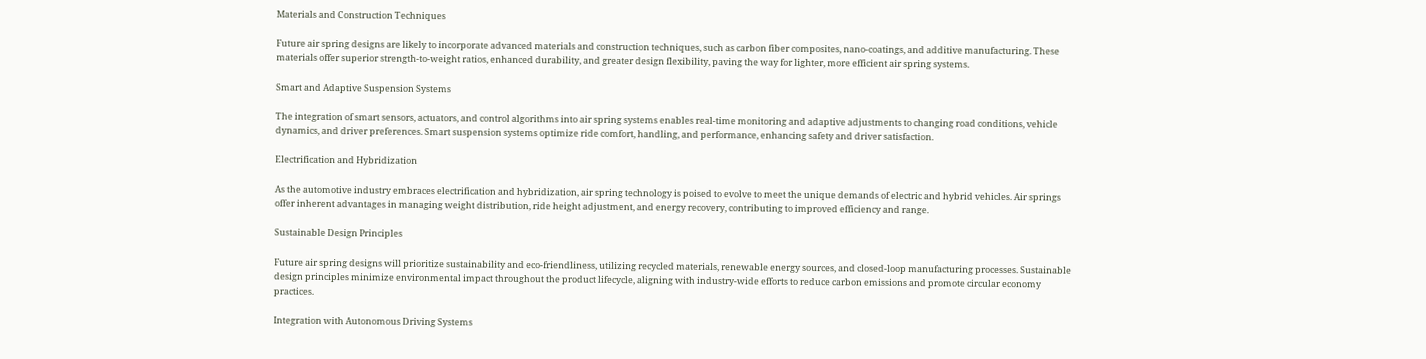Materials and Construction Techniques

Future air spring designs are likely to incorporate advanced materials and construction techniques, such as carbon fiber composites, nano-coatings, and additive manufacturing. These materials offer superior strength-to-weight ratios, enhanced durability, and greater design flexibility, paving the way for lighter, more efficient air spring systems.

Smart and Adaptive Suspension Systems

The integration of smart sensors, actuators, and control algorithms into air spring systems enables real-time monitoring and adaptive adjustments to changing road conditions, vehicle dynamics, and driver preferences. Smart suspension systems optimize ride comfort, handling, and performance, enhancing safety and driver satisfaction.

Electrification and Hybridization

As the automotive industry embraces electrification and hybridization, air spring technology is poised to evolve to meet the unique demands of electric and hybrid vehicles. Air springs offer inherent advantages in managing weight distribution, ride height adjustment, and energy recovery, contributing to improved efficiency and range.

Sustainable Design Principles

Future air spring designs will prioritize sustainability and eco-friendliness, utilizing recycled materials, renewable energy sources, and closed-loop manufacturing processes. Sustainable design principles minimize environmental impact throughout the product lifecycle, aligning with industry-wide efforts to reduce carbon emissions and promote circular economy practices.

Integration with Autonomous Driving Systems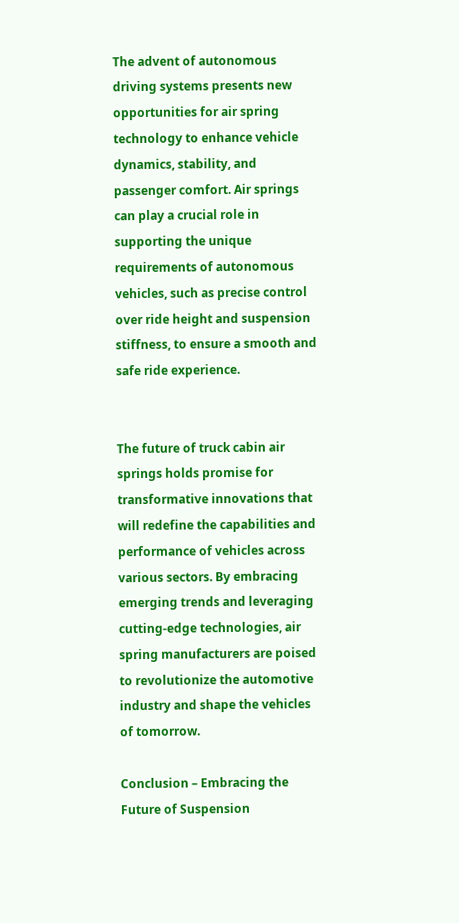The advent of autonomous driving systems presents new opportunities for air spring technology to enhance vehicle dynamics, stability, and passenger comfort. Air springs can play a crucial role in supporting the unique requirements of autonomous vehicles, such as precise control over ride height and suspension stiffness, to ensure a smooth and safe ride experience.


The future of truck cabin air springs holds promise for transformative innovations that will redefine the capabilities and performance of vehicles across various sectors. By embracing emerging trends and leveraging cutting-edge technologies, air spring manufacturers are poised to revolutionize the automotive industry and shape the vehicles of tomorrow.

Conclusion – Embracing the Future of Suspension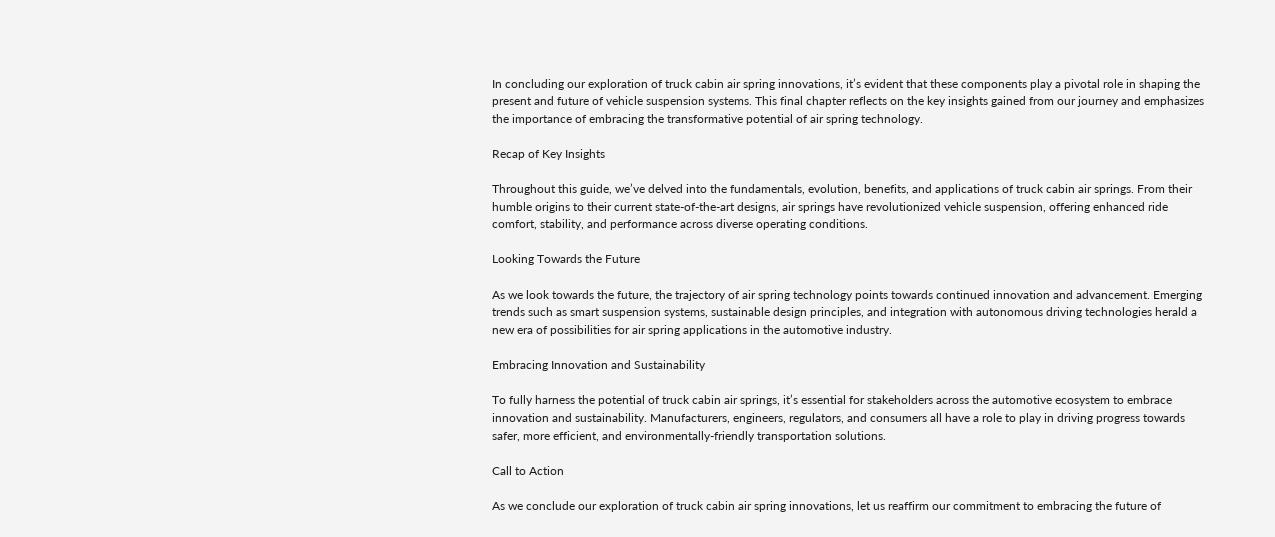In concluding our exploration of truck cabin air spring innovations, it’s evident that these components play a pivotal role in shaping the present and future of vehicle suspension systems. This final chapter reflects on the key insights gained from our journey and emphasizes the importance of embracing the transformative potential of air spring technology.

Recap of Key Insights

Throughout this guide, we’ve delved into the fundamentals, evolution, benefits, and applications of truck cabin air springs. From their humble origins to their current state-of-the-art designs, air springs have revolutionized vehicle suspension, offering enhanced ride comfort, stability, and performance across diverse operating conditions.

Looking Towards the Future

As we look towards the future, the trajectory of air spring technology points towards continued innovation and advancement. Emerging trends such as smart suspension systems, sustainable design principles, and integration with autonomous driving technologies herald a new era of possibilities for air spring applications in the automotive industry.

Embracing Innovation and Sustainability

To fully harness the potential of truck cabin air springs, it’s essential for stakeholders across the automotive ecosystem to embrace innovation and sustainability. Manufacturers, engineers, regulators, and consumers all have a role to play in driving progress towards safer, more efficient, and environmentally-friendly transportation solutions.

Call to Action

As we conclude our exploration of truck cabin air spring innovations, let us reaffirm our commitment to embracing the future of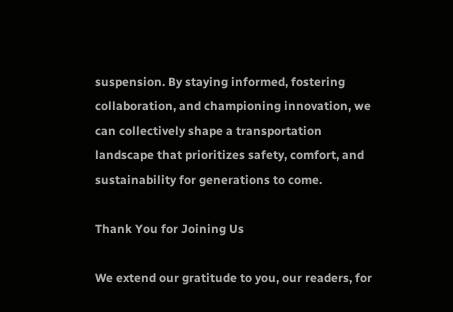suspension. By staying informed, fostering collaboration, and championing innovation, we can collectively shape a transportation landscape that prioritizes safety, comfort, and sustainability for generations to come.

Thank You for Joining Us

We extend our gratitude to you, our readers, for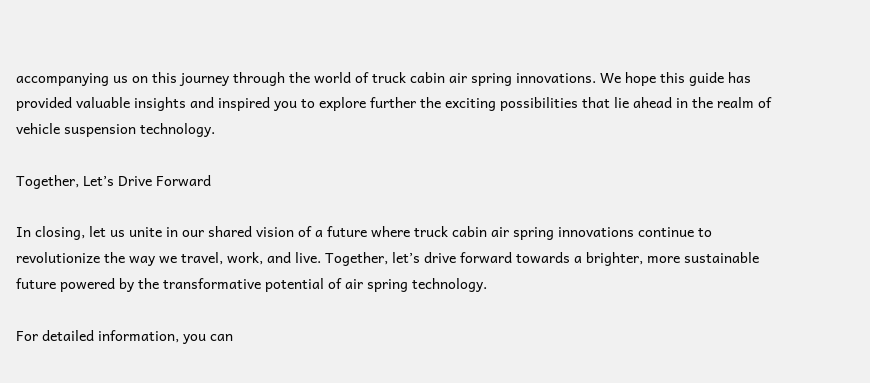accompanying us on this journey through the world of truck cabin air spring innovations. We hope this guide has provided valuable insights and inspired you to explore further the exciting possibilities that lie ahead in the realm of vehicle suspension technology.

Together, Let’s Drive Forward

In closing, let us unite in our shared vision of a future where truck cabin air spring innovations continue to revolutionize the way we travel, work, and live. Together, let’s drive forward towards a brighter, more sustainable future powered by the transformative potential of air spring technology.

For detailed information, you can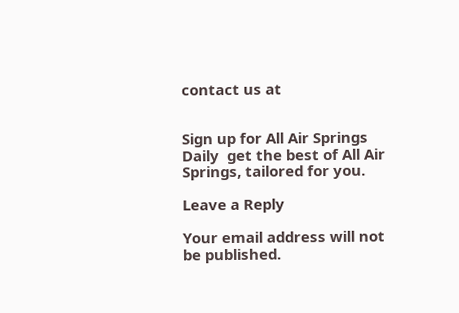contact us at


Sign up for All Air Springs Daily  get the best of All Air Springs, tailored for you.

Leave a Reply

Your email address will not be published.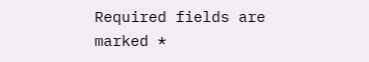Required fields are marked *